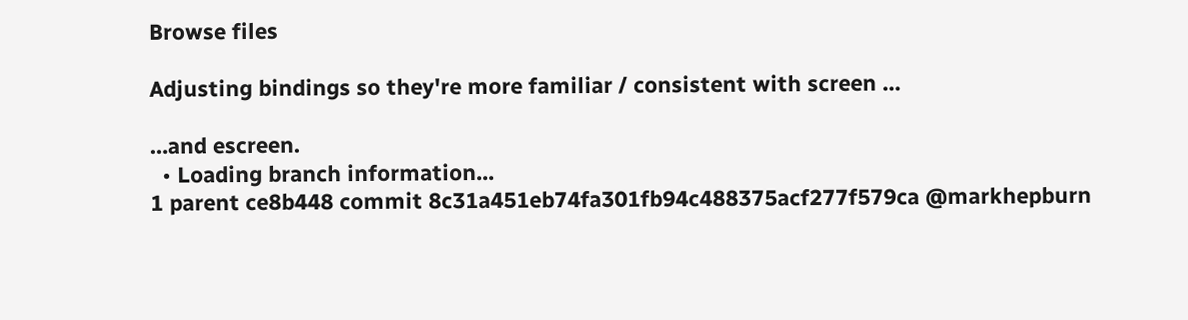Browse files

Adjusting bindings so they're more familiar / consistent with screen …

…and escreen.
  • Loading branch information...
1 parent ce8b448 commit 8c31a451eb74fa301fb94c488375acf277f579ca @markhepburn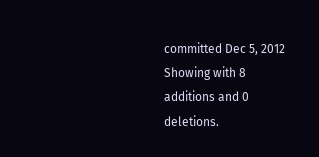committed Dec 5, 2012
Showing with 8 additions and 0 deletions.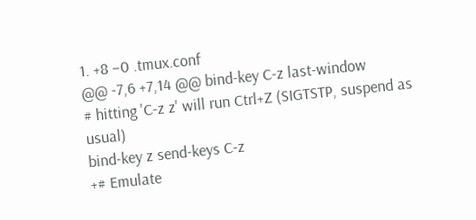1. +8 −0 .tmux.conf
@@ -7,6 +7,14 @@ bind-key C-z last-window
# hitting 'C-z z' will run Ctrl+Z (SIGTSTP, suspend as usual)
bind-key z send-keys C-z
+# Emulate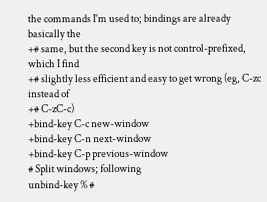the commands I'm used to; bindings are already basically the
+# same, but the second key is not control-prefixed, which I find
+# slightly less efficient and easy to get wrong (eg, C-zc instead of
+# C-zC-c)
+bind-key C-c new-window
+bind-key C-n next-window
+bind-key C-p previous-window
# Split windows; following
unbind-key % #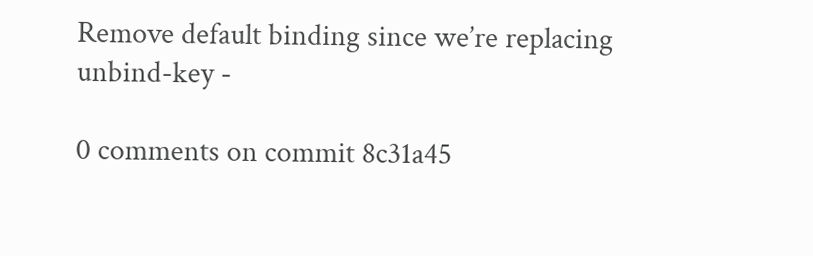Remove default binding since we’re replacing
unbind-key -

0 comments on commit 8c31a45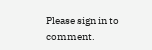Please sign in to comment.